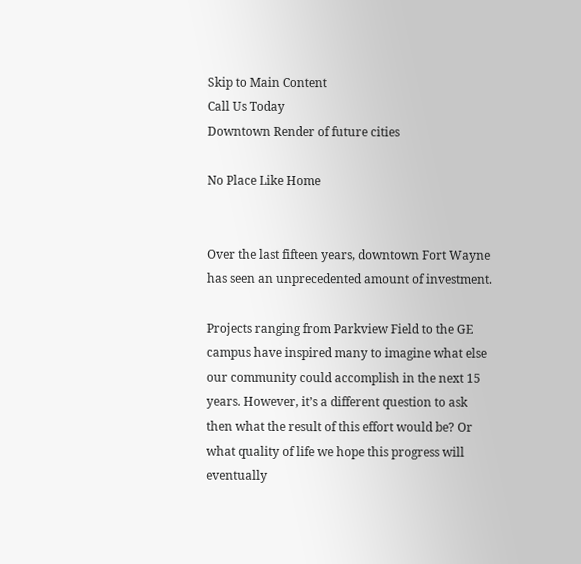Skip to Main Content
Call Us Today
Downtown Render of future cities

No Place Like Home


Over the last fifteen years, downtown Fort Wayne has seen an unprecedented amount of investment.

Projects ranging from Parkview Field to the GE campus have inspired many to imagine what else our community could accomplish in the next 15 years. However, it’s a different question to ask then what the result of this effort would be? Or what quality of life we hope this progress will eventually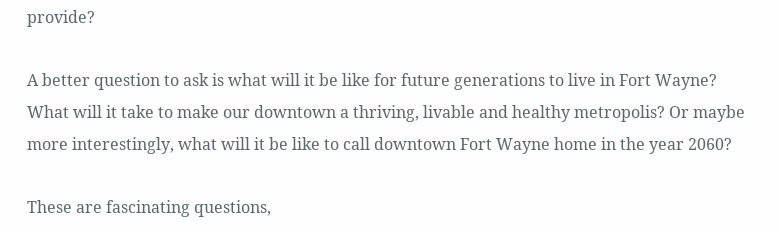provide?

A better question to ask is what will it be like for future generations to live in Fort Wayne? What will it take to make our downtown a thriving, livable and healthy metropolis? Or maybe more interestingly, what will it be like to call downtown Fort Wayne home in the year 2060?

These are fascinating questions,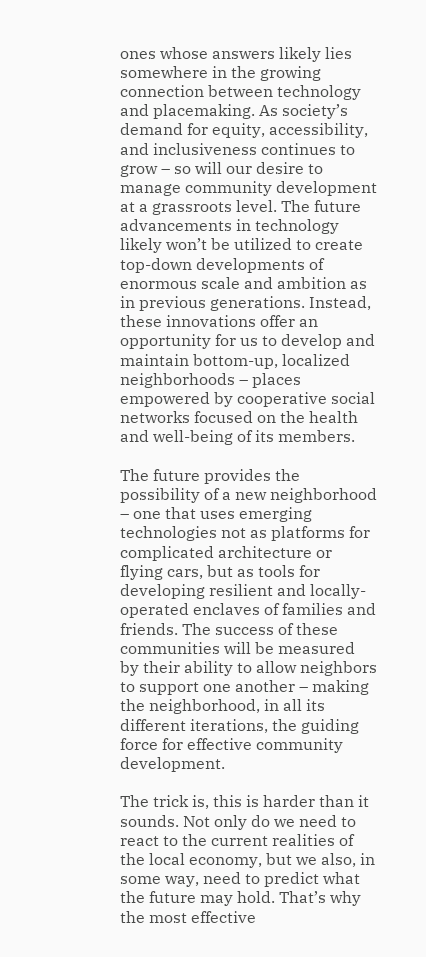ones whose answers likely lies somewhere in the growing connection between technology and placemaking. As society’s demand for equity, accessibility, and inclusiveness continues to grow – so will our desire to manage community development at a grassroots level. The future advancements in technology likely won’t be utilized to create top-down developments of enormous scale and ambition as in previous generations. Instead, these innovations offer an opportunity for us to develop and maintain bottom-up, localized neighborhoods – places empowered by cooperative social networks focused on the health and well-being of its members.

The future provides the possibility of a new neighborhood – one that uses emerging technologies not as platforms for complicated architecture or flying cars, but as tools for developing resilient and locally-operated enclaves of families and friends. The success of these communities will be measured by their ability to allow neighbors to support one another – making the neighborhood, in all its different iterations, the guiding force for effective community development.

The trick is, this is harder than it sounds. Not only do we need to react to the current realities of the local economy, but we also, in some way, need to predict what the future may hold. That’s why the most effective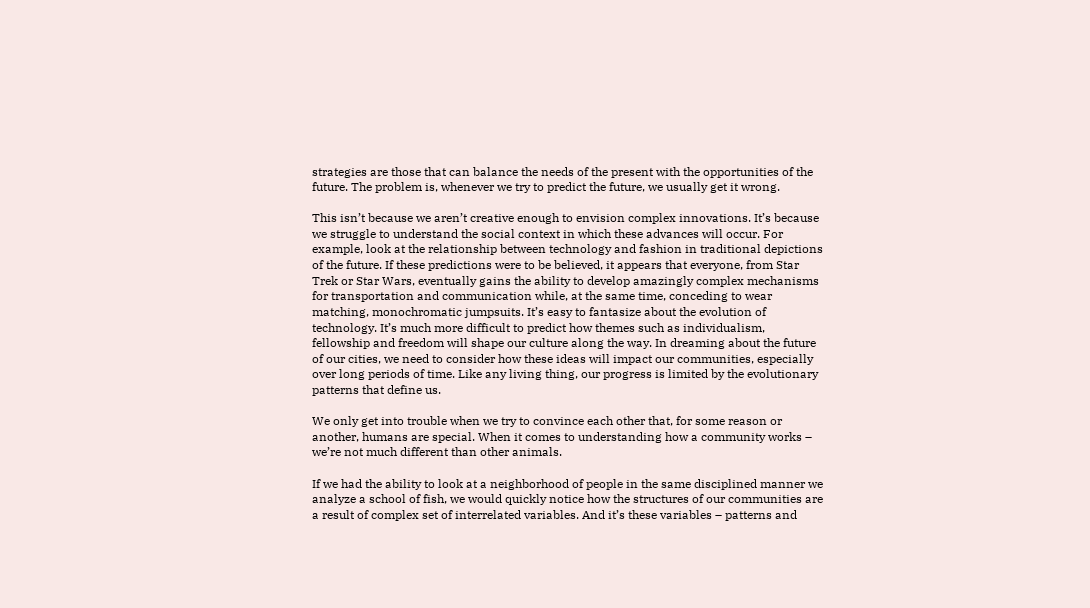strategies are those that can balance the needs of the present with the opportunities of the future. The problem is, whenever we try to predict the future, we usually get it wrong.

This isn’t because we aren’t creative enough to envision complex innovations. It’s because we struggle to understand the social context in which these advances will occur. For example, look at the relationship between technology and fashion in traditional depictions of the future. If these predictions were to be believed, it appears that everyone, from Star Trek or Star Wars, eventually gains the ability to develop amazingly complex mechanisms for transportation and communication while, at the same time, conceding to wear matching, monochromatic jumpsuits. It’s easy to fantasize about the evolution of technology. It’s much more difficult to predict how themes such as individualism, fellowship and freedom will shape our culture along the way. In dreaming about the future of our cities, we need to consider how these ideas will impact our communities, especially over long periods of time. Like any living thing, our progress is limited by the evolutionary patterns that define us.

We only get into trouble when we try to convince each other that, for some reason or another, humans are special. When it comes to understanding how a community works – we’re not much different than other animals.

If we had the ability to look at a neighborhood of people in the same disciplined manner we analyze a school of fish, we would quickly notice how the structures of our communities are a result of complex set of interrelated variables. And it’s these variables – patterns and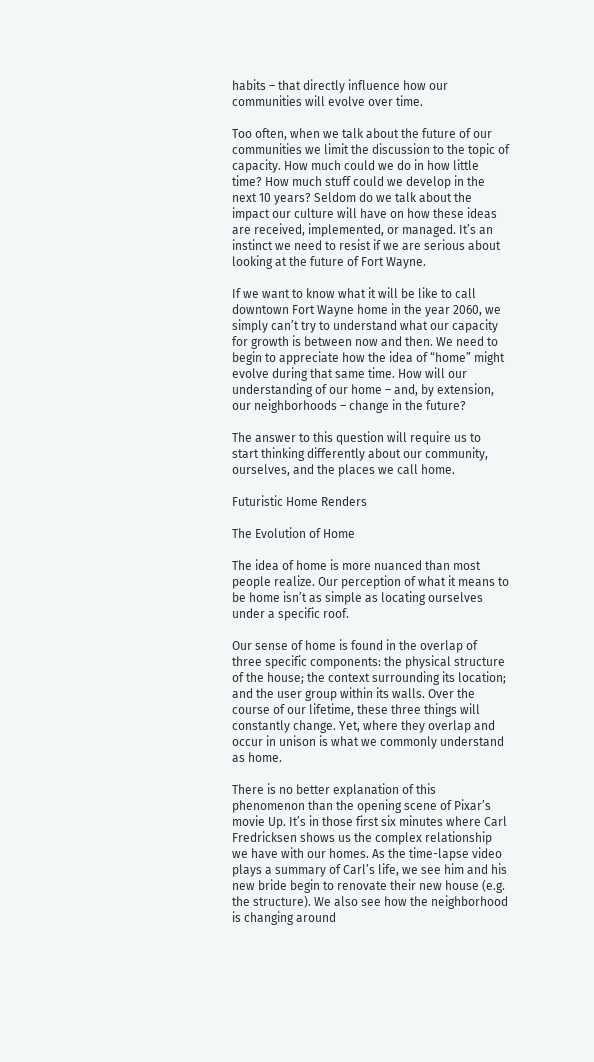habits – that directly influence how our communities will evolve over time.

Too often, when we talk about the future of our communities we limit the discussion to the topic of capacity. How much could we do in how little time? How much stuff could we develop in the next 10 years? Seldom do we talk about the impact our culture will have on how these ideas are received, implemented, or managed. It’s an instinct we need to resist if we are serious about looking at the future of Fort Wayne.

If we want to know what it will be like to call downtown Fort Wayne home in the year 2060, we simply can’t try to understand what our capacity for growth is between now and then. We need to begin to appreciate how the idea of “home” might evolve during that same time. How will our understanding of our home – and, by extension, our neighborhoods – change in the future?

The answer to this question will require us to start thinking differently about our community, ourselves, and the places we call home.

Futuristic Home Renders

The Evolution of Home

The idea of home is more nuanced than most people realize. Our perception of what it means to be home isn’t as simple as locating ourselves under a specific roof.

Our sense of home is found in the overlap of three specific components: the physical structure of the house; the context surrounding its location; and the user group within its walls. Over the course of our lifetime, these three things will constantly change. Yet, where they overlap and occur in unison is what we commonly understand as home.

There is no better explanation of this phenomenon than the opening scene of Pixar’s movie Up. It’s in those first six minutes where Carl Fredricksen shows us the complex relationship we have with our homes. As the time-lapse video plays a summary of Carl’s life, we see him and his new bride begin to renovate their new house (e.g. the structure). We also see how the neighborhood is changing around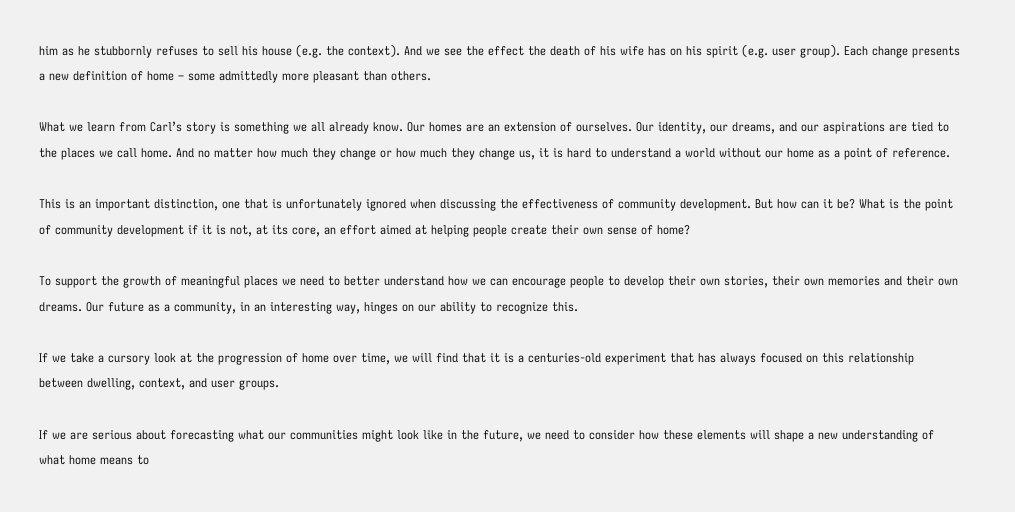him as he stubbornly refuses to sell his house (e.g. the context). And we see the effect the death of his wife has on his spirit (e.g. user group). Each change presents a new definition of home – some admittedly more pleasant than others.

What we learn from Carl’s story is something we all already know. Our homes are an extension of ourselves. Our identity, our dreams, and our aspirations are tied to the places we call home. And no matter how much they change or how much they change us, it is hard to understand a world without our home as a point of reference.

This is an important distinction, one that is unfortunately ignored when discussing the effectiveness of community development. But how can it be? What is the point of community development if it is not, at its core, an effort aimed at helping people create their own sense of home?

To support the growth of meaningful places we need to better understand how we can encourage people to develop their own stories, their own memories and their own dreams. Our future as a community, in an interesting way, hinges on our ability to recognize this.

If we take a cursory look at the progression of home over time, we will find that it is a centuries-old experiment that has always focused on this relationship between dwelling, context, and user groups.

If we are serious about forecasting what our communities might look like in the future, we need to consider how these elements will shape a new understanding of what home means to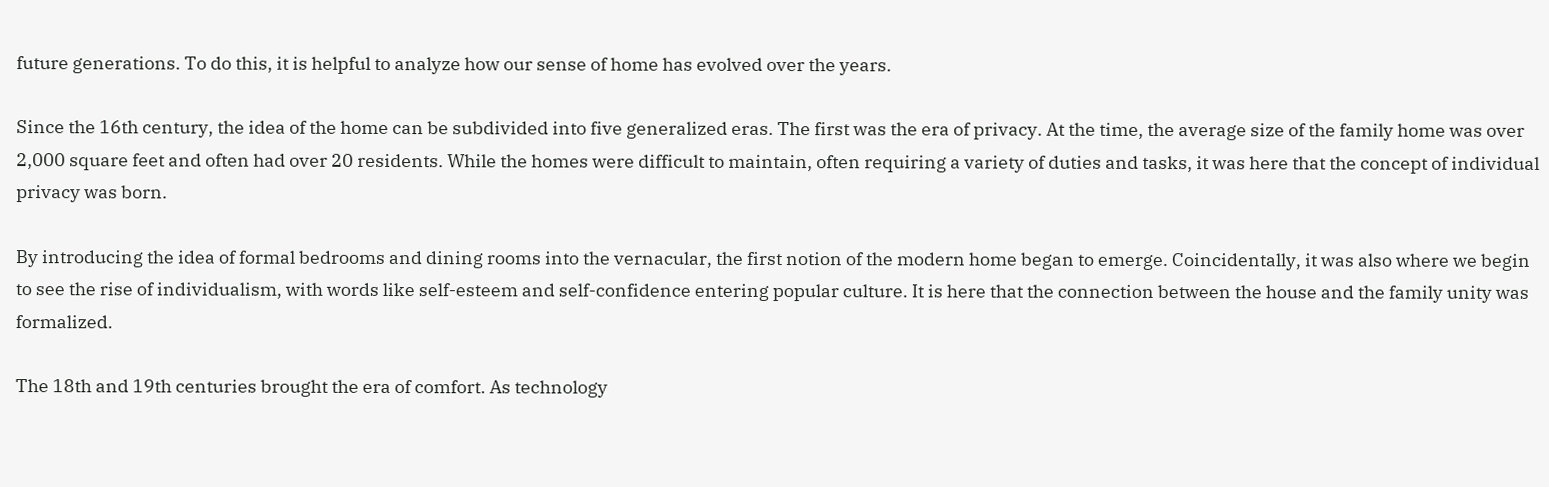future generations. To do this, it is helpful to analyze how our sense of home has evolved over the years.

Since the 16th century, the idea of the home can be subdivided into five generalized eras. The first was the era of privacy. At the time, the average size of the family home was over 2,000 square feet and often had over 20 residents. While the homes were difficult to maintain, often requiring a variety of duties and tasks, it was here that the concept of individual privacy was born.

By introducing the idea of formal bedrooms and dining rooms into the vernacular, the first notion of the modern home began to emerge. Coincidentally, it was also where we begin to see the rise of individualism, with words like self-esteem and self-confidence entering popular culture. It is here that the connection between the house and the family unity was formalized.

The 18th and 19th centuries brought the era of comfort. As technology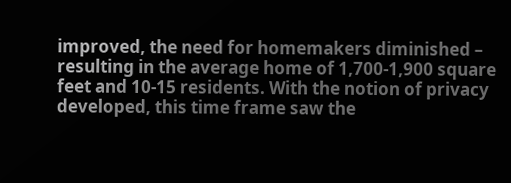improved, the need for homemakers diminished – resulting in the average home of 1,700-1,900 square feet and 10-15 residents. With the notion of privacy developed, this time frame saw the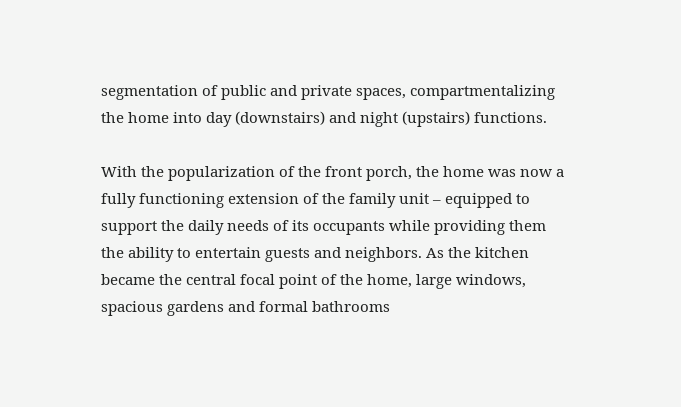segmentation of public and private spaces, compartmentalizing the home into day (downstairs) and night (upstairs) functions.

With the popularization of the front porch, the home was now a fully functioning extension of the family unit – equipped to support the daily needs of its occupants while providing them the ability to entertain guests and neighbors. As the kitchen became the central focal point of the home, large windows, spacious gardens and formal bathrooms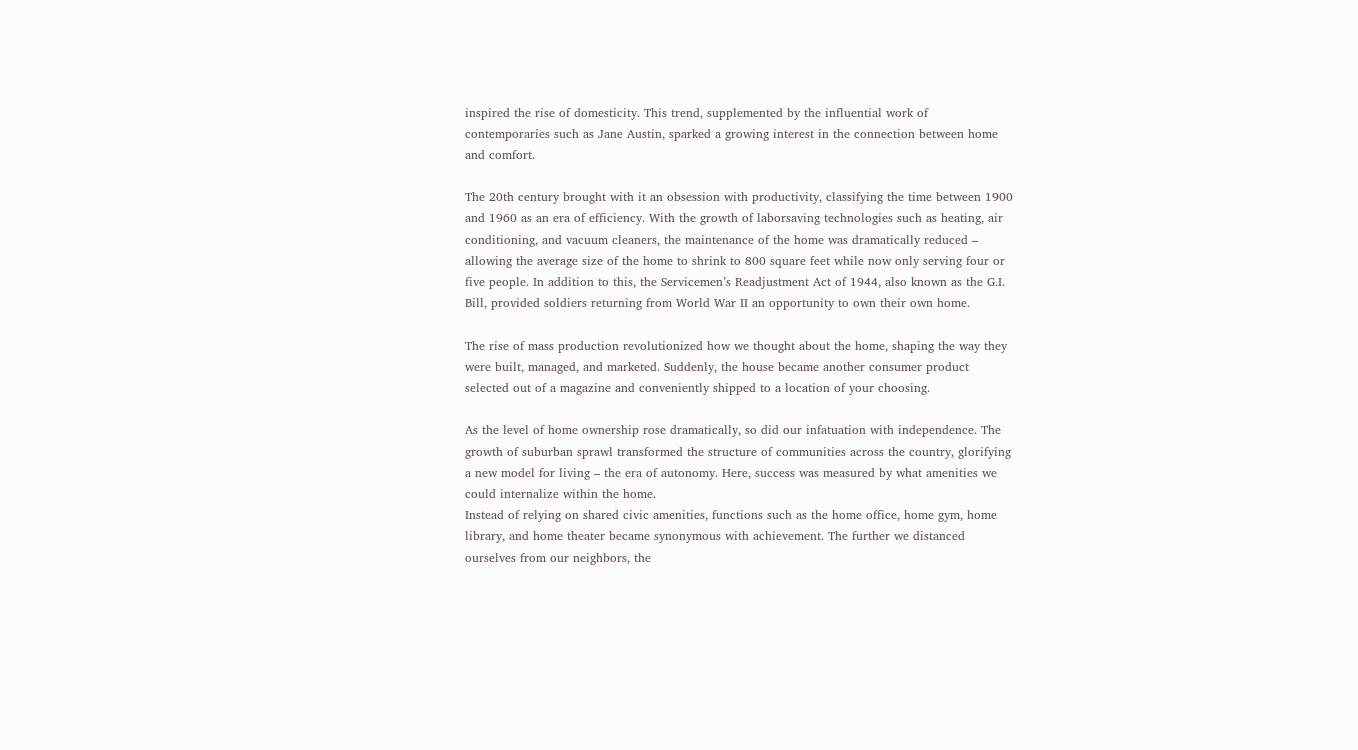inspired the rise of domesticity. This trend, supplemented by the influential work of contemporaries such as Jane Austin, sparked a growing interest in the connection between home and comfort.

The 20th century brought with it an obsession with productivity, classifying the time between 1900 and 1960 as an era of efficiency. With the growth of laborsaving technologies such as heating, air conditioning, and vacuum cleaners, the maintenance of the home was dramatically reduced – allowing the average size of the home to shrink to 800 square feet while now only serving four or five people. In addition to this, the Servicemen’s Readjustment Act of 1944, also known as the G.I. Bill, provided soldiers returning from World War II an opportunity to own their own home.

The rise of mass production revolutionized how we thought about the home, shaping the way they were built, managed, and marketed. Suddenly, the house became another consumer product selected out of a magazine and conveniently shipped to a location of your choosing.

As the level of home ownership rose dramatically, so did our infatuation with independence. The growth of suburban sprawl transformed the structure of communities across the country, glorifying a new model for living – the era of autonomy. Here, success was measured by what amenities we could internalize within the home.
Instead of relying on shared civic amenities, functions such as the home office, home gym, home library, and home theater became synonymous with achievement. The further we distanced ourselves from our neighbors, the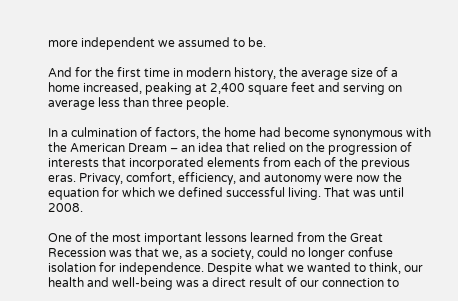more independent we assumed to be.

And for the first time in modern history, the average size of a home increased, peaking at 2,400 square feet and serving on average less than three people.

In a culmination of factors, the home had become synonymous with the American Dream – an idea that relied on the progression of interests that incorporated elements from each of the previous eras. Privacy, comfort, efficiency, and autonomy were now the equation for which we defined successful living. That was until 2008.

One of the most important lessons learned from the Great Recession was that we, as a society, could no longer confuse isolation for independence. Despite what we wanted to think, our health and well-being was a direct result of our connection to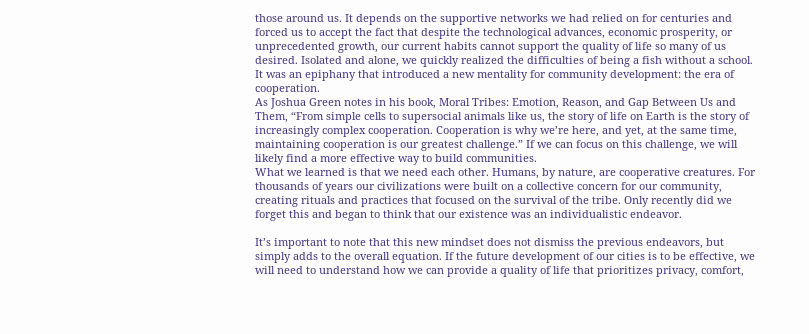those around us. It depends on the supportive networks we had relied on for centuries and forced us to accept the fact that despite the technological advances, economic prosperity, or unprecedented growth, our current habits cannot support the quality of life so many of us desired. Isolated and alone, we quickly realized the difficulties of being a fish without a school. It was an epiphany that introduced a new mentality for community development: the era of cooperation.
As Joshua Green notes in his book, Moral Tribes: Emotion, Reason, and Gap Between Us and Them, “From simple cells to supersocial animals like us, the story of life on Earth is the story of increasingly complex cooperation. Cooperation is why we’re here, and yet, at the same time, maintaining cooperation is our greatest challenge.” If we can focus on this challenge, we will likely find a more effective way to build communities.
What we learned is that we need each other. Humans, by nature, are cooperative creatures. For thousands of years our civilizations were built on a collective concern for our community, creating rituals and practices that focused on the survival of the tribe. Only recently did we forget this and began to think that our existence was an individualistic endeavor.

It’s important to note that this new mindset does not dismiss the previous endeavors, but simply adds to the overall equation. If the future development of our cities is to be effective, we will need to understand how we can provide a quality of life that prioritizes privacy, comfort,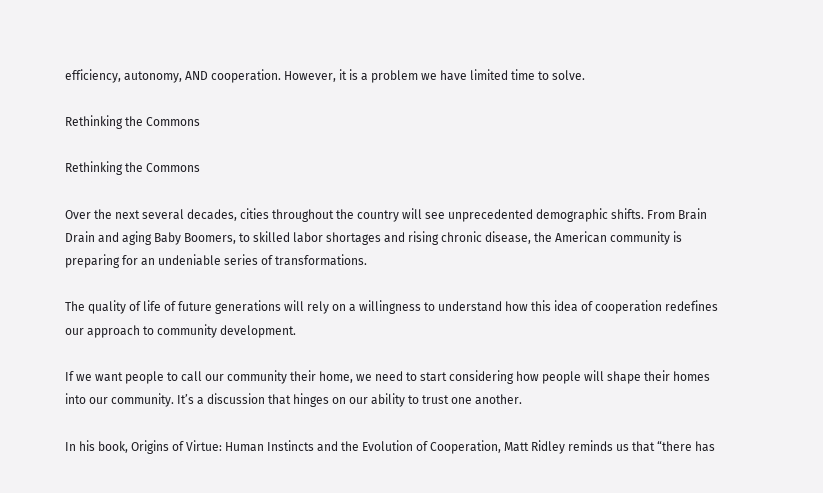efficiency, autonomy, AND cooperation. However, it is a problem we have limited time to solve.

Rethinking the Commons

Rethinking the Commons

Over the next several decades, cities throughout the country will see unprecedented demographic shifts. From Brain Drain and aging Baby Boomers, to skilled labor shortages and rising chronic disease, the American community is preparing for an undeniable series of transformations.

The quality of life of future generations will rely on a willingness to understand how this idea of cooperation redefines our approach to community development.

If we want people to call our community their home, we need to start considering how people will shape their homes into our community. It’s a discussion that hinges on our ability to trust one another.

In his book, Origins of Virtue: Human Instincts and the Evolution of Cooperation, Matt Ridley reminds us that “there has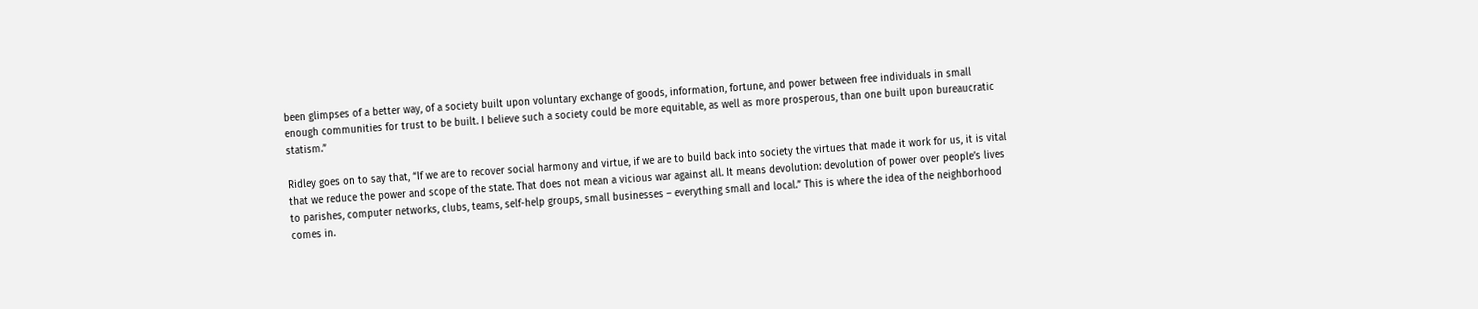been glimpses of a better way, of a society built upon voluntary exchange of goods, information, fortune, and power between free individuals in small enough communities for trust to be built. I believe such a society could be more equitable, as well as more prosperous, than one built upon bureaucratic statism.”

Ridley goes on to say that, “If we are to recover social harmony and virtue, if we are to build back into society the virtues that made it work for us, it is vital that we reduce the power and scope of the state. That does not mean a vicious war against all. It means devolution: devolution of power over people’s lives to parishes, computer networks, clubs, teams, self-help groups, small businesses – everything small and local.” This is where the idea of the neighborhood comes in.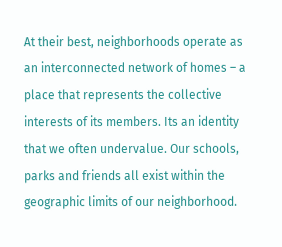At their best, neighborhoods operate as an interconnected network of homes – a place that represents the collective interests of its members. Its an identity that we often undervalue. Our schools, parks and friends all exist within the geographic limits of our neighborhood.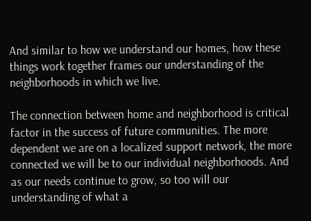And similar to how we understand our homes, how these things work together frames our understanding of the neighborhoods in which we live.

The connection between home and neighborhood is critical factor in the success of future communities. The more dependent we are on a localized support network, the more connected we will be to our individual neighborhoods. And as our needs continue to grow, so too will our understanding of what a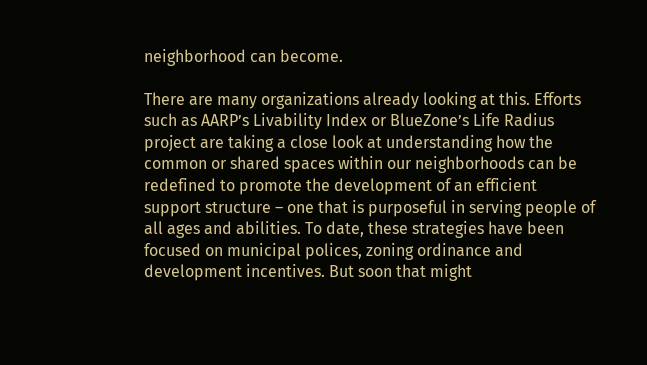neighborhood can become.

There are many organizations already looking at this. Efforts such as AARP’s Livability Index or BlueZone’s Life Radius project are taking a close look at understanding how the common or shared spaces within our neighborhoods can be redefined to promote the development of an efficient support structure – one that is purposeful in serving people of all ages and abilities. To date, these strategies have been focused on municipal polices, zoning ordinance and development incentives. But soon that might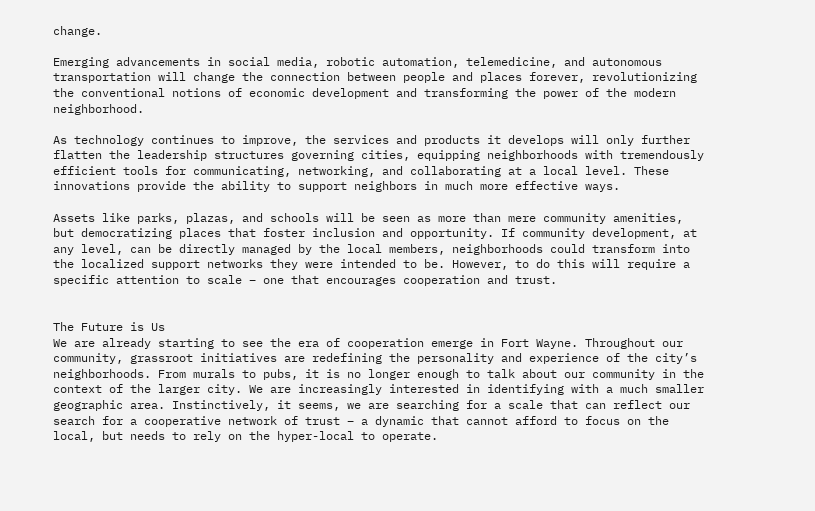change.

Emerging advancements in social media, robotic automation, telemedicine, and autonomous transportation will change the connection between people and places forever, revolutionizing the conventional notions of economic development and transforming the power of the modern neighborhood.

As technology continues to improve, the services and products it develops will only further flatten the leadership structures governing cities, equipping neighborhoods with tremendously efficient tools for communicating, networking, and collaborating at a local level. These innovations provide the ability to support neighbors in much more effective ways.

Assets like parks, plazas, and schools will be seen as more than mere community amenities, but democratizing places that foster inclusion and opportunity. If community development, at any level, can be directly managed by the local members, neighborhoods could transform into the localized support networks they were intended to be. However, to do this will require a specific attention to scale – one that encourages cooperation and trust.


The Future is Us
We are already starting to see the era of cooperation emerge in Fort Wayne. Throughout our community, grassroot initiatives are redefining the personality and experience of the city’s neighborhoods. From murals to pubs, it is no longer enough to talk about our community in the context of the larger city. We are increasingly interested in identifying with a much smaller geographic area. Instinctively, it seems, we are searching for a scale that can reflect our search for a cooperative network of trust – a dynamic that cannot afford to focus on the local, but needs to rely on the hyper-local to operate.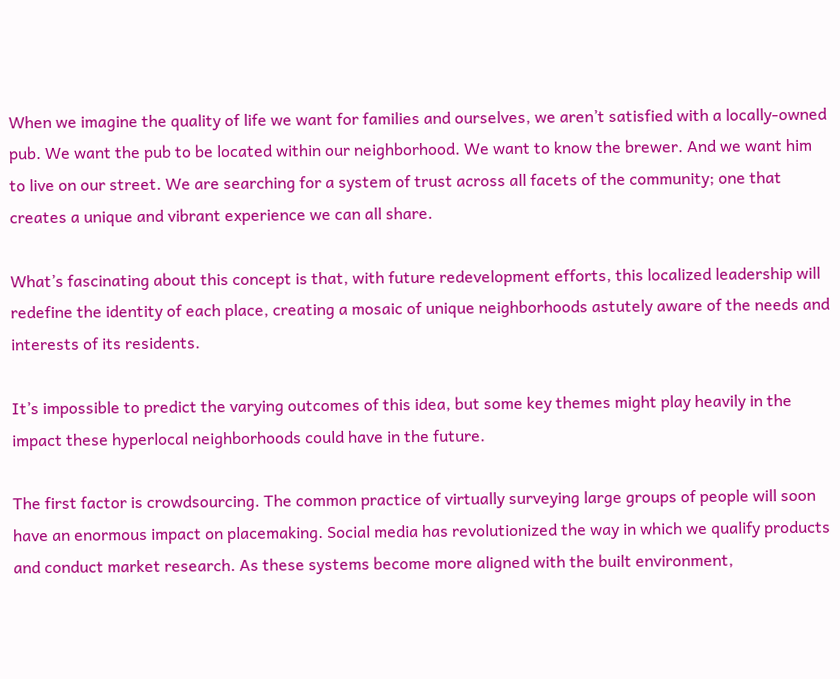When we imagine the quality of life we want for families and ourselves, we aren’t satisfied with a locally-owned pub. We want the pub to be located within our neighborhood. We want to know the brewer. And we want him to live on our street. We are searching for a system of trust across all facets of the community; one that creates a unique and vibrant experience we can all share.

What’s fascinating about this concept is that, with future redevelopment efforts, this localized leadership will redefine the identity of each place, creating a mosaic of unique neighborhoods astutely aware of the needs and interests of its residents.

It’s impossible to predict the varying outcomes of this idea, but some key themes might play heavily in the impact these hyperlocal neighborhoods could have in the future.

The first factor is crowdsourcing. The common practice of virtually surveying large groups of people will soon have an enormous impact on placemaking. Social media has revolutionized the way in which we qualify products and conduct market research. As these systems become more aligned with the built environment,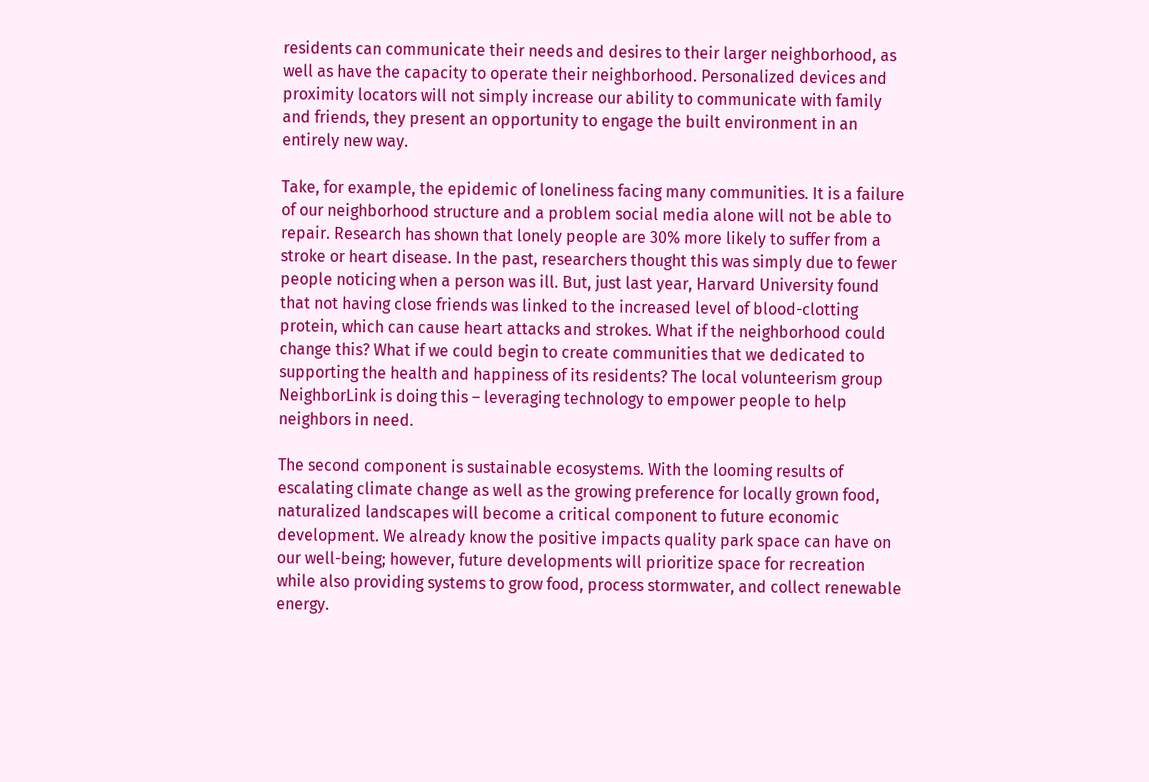residents can communicate their needs and desires to their larger neighborhood, as well as have the capacity to operate their neighborhood. Personalized devices and proximity locators will not simply increase our ability to communicate with family and friends, they present an opportunity to engage the built environment in an entirely new way.

Take, for example, the epidemic of loneliness facing many communities. It is a failure of our neighborhood structure and a problem social media alone will not be able to repair. Research has shown that lonely people are 30% more likely to suffer from a stroke or heart disease. In the past, researchers thought this was simply due to fewer people noticing when a person was ill. But, just last year, Harvard University found that not having close friends was linked to the increased level of blood-clotting protein, which can cause heart attacks and strokes. What if the neighborhood could change this? What if we could begin to create communities that we dedicated to supporting the health and happiness of its residents? The local volunteerism group NeighborLink is doing this – leveraging technology to empower people to help neighbors in need.

The second component is sustainable ecosystems. With the looming results of escalating climate change as well as the growing preference for locally grown food, naturalized landscapes will become a critical component to future economic development. We already know the positive impacts quality park space can have on our well-being; however, future developments will prioritize space for recreation while also providing systems to grow food, process stormwater, and collect renewable energy.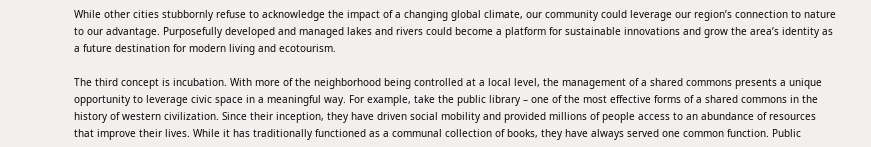While other cities stubbornly refuse to acknowledge the impact of a changing global climate, our community could leverage our region’s connection to nature to our advantage. Purposefully developed and managed lakes and rivers could become a platform for sustainable innovations and grow the area’s identity as a future destination for modern living and ecotourism.

The third concept is incubation. With more of the neighborhood being controlled at a local level, the management of a shared commons presents a unique opportunity to leverage civic space in a meaningful way. For example, take the public library – one of the most effective forms of a shared commons in the history of western civilization. Since their inception, they have driven social mobility and provided millions of people access to an abundance of resources that improve their lives. While it has traditionally functioned as a communal collection of books, they have always served one common function. Public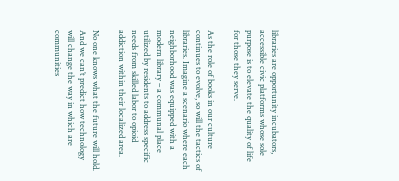libraries are opportunity incubators, accessible civic platforms whose sole purpose is to elevate the quality of life for those they serve.

As the role of books in our culture continues to evolve, so will the tactics of libraries. Imagine a scenario where each neighborhood was equipped with a modern library – a communal place utilized by residents to address specific needs from skilled labor to opioid addiction within their localized area.

No one knows what the future will hold. And we can’t predict how technology will change the way in which are communities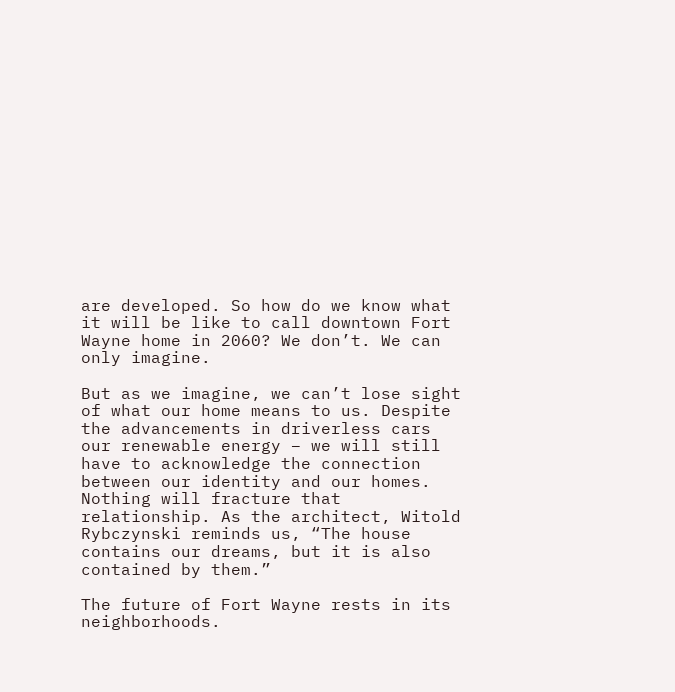are developed. So how do we know what it will be like to call downtown Fort Wayne home in 2060? We don’t. We can only imagine.

But as we imagine, we can’t lose sight of what our home means to us. Despite the advancements in driverless cars our renewable energy – we will still have to acknowledge the connection between our identity and our homes. Nothing will fracture that relationship. As the architect, Witold Rybczynski reminds us, “The house contains our dreams, but it is also contained by them.”

The future of Fort Wayne rests in its neighborhoods.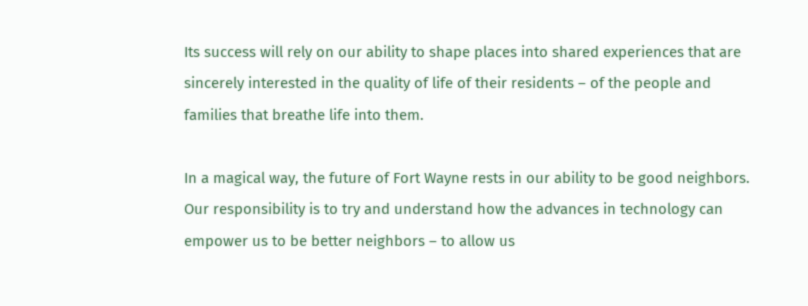Its success will rely on our ability to shape places into shared experiences that are sincerely interested in the quality of life of their residents – of the people and families that breathe life into them.

In a magical way, the future of Fort Wayne rests in our ability to be good neighbors. Our responsibility is to try and understand how the advances in technology can empower us to be better neighbors – to allow us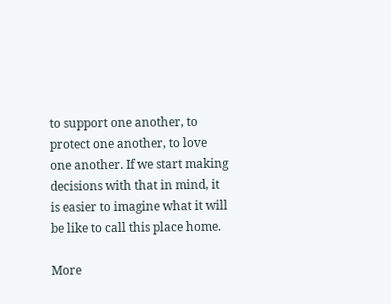to support one another, to protect one another, to love one another. If we start making decisions with that in mind, it is easier to imagine what it will be like to call this place home.

More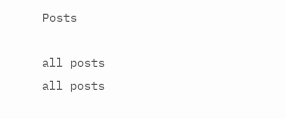Posts

all posts
all posts